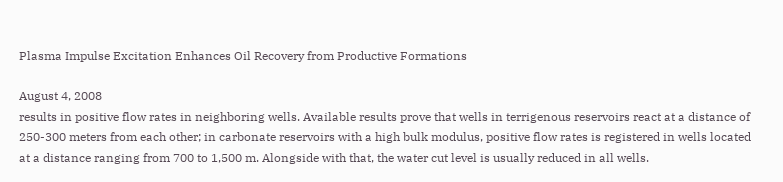Plasma Impulse Excitation Enhances Oil Recovery from Productive Formations

August 4, 2008
results in positive flow rates in neighboring wells. Available results prove that wells in terrigenous reservoirs react at a distance of 250-300 meters from each other; in carbonate reservoirs with a high bulk modulus, positive flow rates is registered in wells located at a distance ranging from 700 to 1,500 m. Alongside with that, the water cut level is usually reduced in all wells.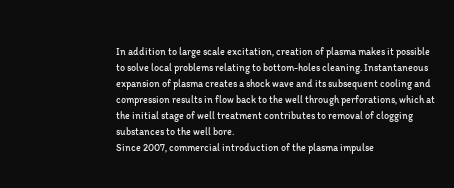In addition to large scale excitation, creation of plasma makes it possible to solve local problems relating to bottom-holes cleaning. Instantaneous expansion of plasma creates a shock wave and its subsequent cooling and compression results in flow back to the well through perforations, which at the initial stage of well treatment contributes to removal of clogging substances to the well bore.
Since 2007, commercial introduction of the plasma impulse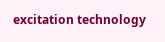excitation technology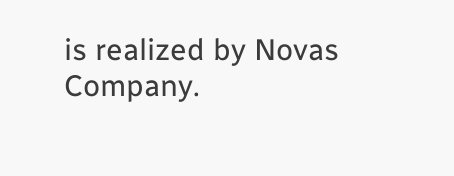is realized by Novas Company.